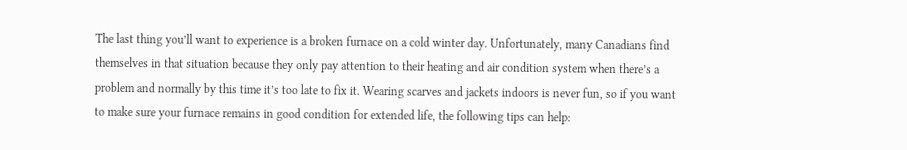The last thing you’ll want to experience is a broken furnace on a cold winter day. Unfortunately, many Canadians find themselves in that situation because they only pay attention to their heating and air condition system when there’s a problem and normally by this time it’s too late to fix it. Wearing scarves and jackets indoors is never fun, so if you want to make sure your furnace remains in good condition for extended life, the following tips can help: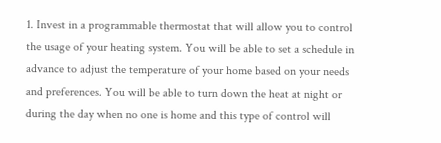1. Invest in a programmable thermostat that will allow you to control the usage of your heating system. You will be able to set a schedule in advance to adjust the temperature of your home based on your needs and preferences. You will be able to turn down the heat at night or during the day when no one is home and this type of control will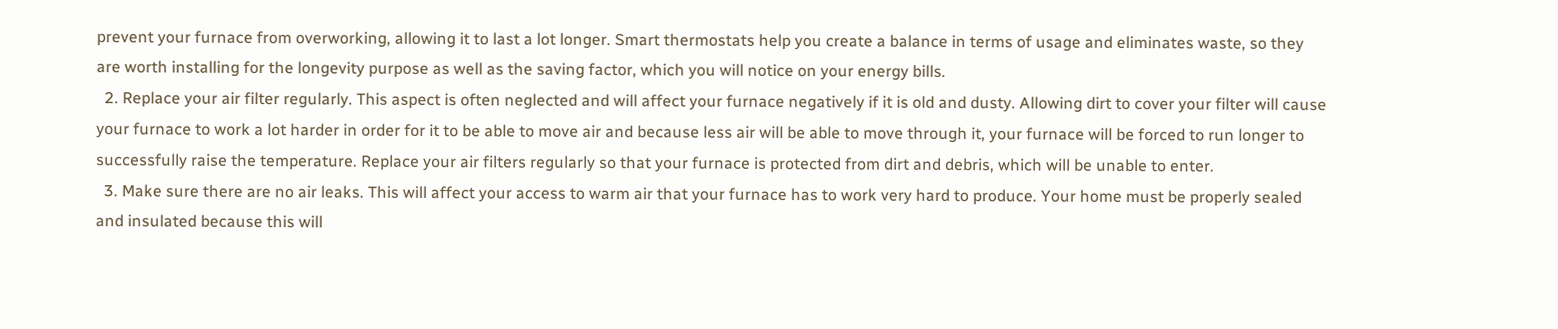prevent your furnace from overworking, allowing it to last a lot longer. Smart thermostats help you create a balance in terms of usage and eliminates waste, so they are worth installing for the longevity purpose as well as the saving factor, which you will notice on your energy bills.
  2. Replace your air filter regularly. This aspect is often neglected and will affect your furnace negatively if it is old and dusty. Allowing dirt to cover your filter will cause your furnace to work a lot harder in order for it to be able to move air and because less air will be able to move through it, your furnace will be forced to run longer to successfully raise the temperature. Replace your air filters regularly so that your furnace is protected from dirt and debris, which will be unable to enter.
  3. Make sure there are no air leaks. This will affect your access to warm air that your furnace has to work very hard to produce. Your home must be properly sealed and insulated because this will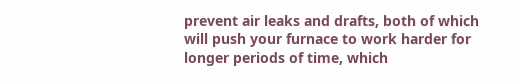prevent air leaks and drafts, both of which will push your furnace to work harder for longer periods of time, which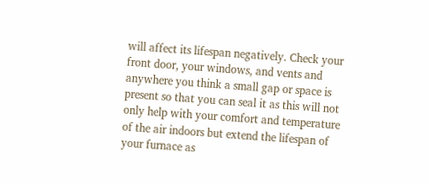will affect its lifespan negatively. Check your front door, your windows, and vents and anywhere you think a small gap or space is present so that you can seal it as this will not only help with your comfort and temperature of the air indoors but extend the lifespan of your furnace as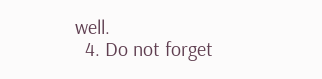well.
  4. Do not forget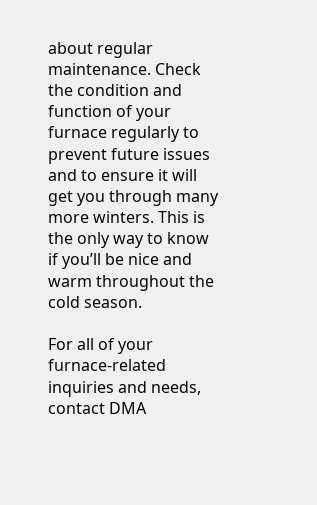about regular maintenance. Check the condition and function of your furnace regularly to prevent future issues and to ensure it will get you through many more winters. This is the only way to know if you’ll be nice and warm throughout the cold season.

For all of your furnace-related inquiries and needs, contact DMA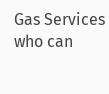Gas Services who can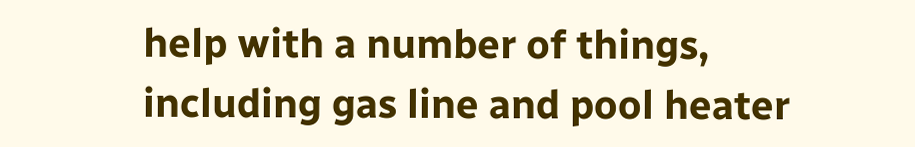help with a number of things, including gas line and pool heater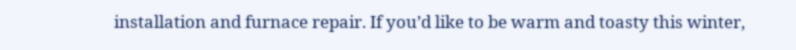installation and furnace repair. If you’d like to be warm and toasty this winter,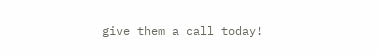give them a call today!